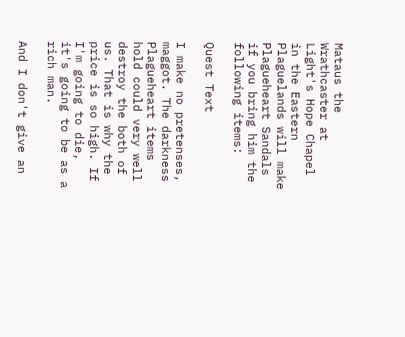Mataus the Wrathcaster at Light's Hope Chapel in the Eastern Plaguelands will make Plagueheart Sandals if you bring him the following items:

Quest Text

I make no pretenses, maggot. The darkness Plagueheart items hold could very well destroy the both of us. That is why the price is so high. If I'm going to die, it's going to be as a rich man.

And I don't give an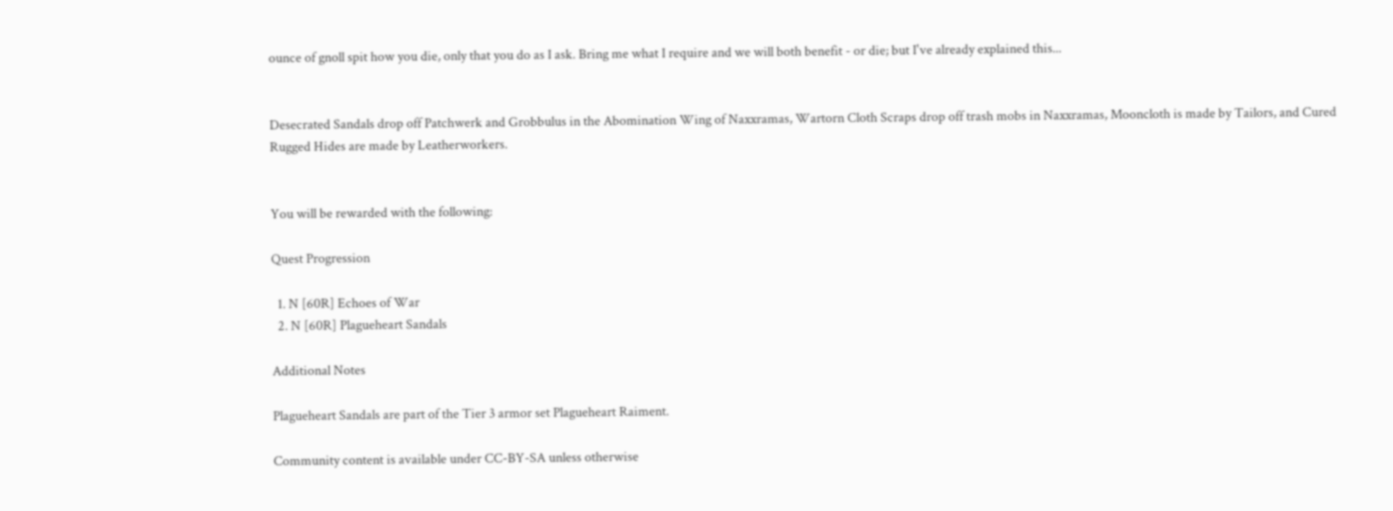ounce of gnoll spit how you die, only that you do as I ask. Bring me what I require and we will both benefit - or die; but I've already explained this...


Desecrated Sandals drop off Patchwerk and Grobbulus in the Abomination Wing of Naxxramas, Wartorn Cloth Scraps drop off trash mobs in Naxxramas, Mooncloth is made by Tailors, and Cured Rugged Hides are made by Leatherworkers.


You will be rewarded with the following:

Quest Progression

  1. N [60R] Echoes of War
  2. N [60R] Plagueheart Sandals

Additional Notes

Plagueheart Sandals are part of the Tier 3 armor set Plagueheart Raiment.

Community content is available under CC-BY-SA unless otherwise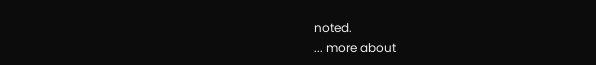noted.
... more about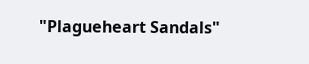"Plagueheart Sandals"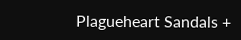Plagueheart Sandals +